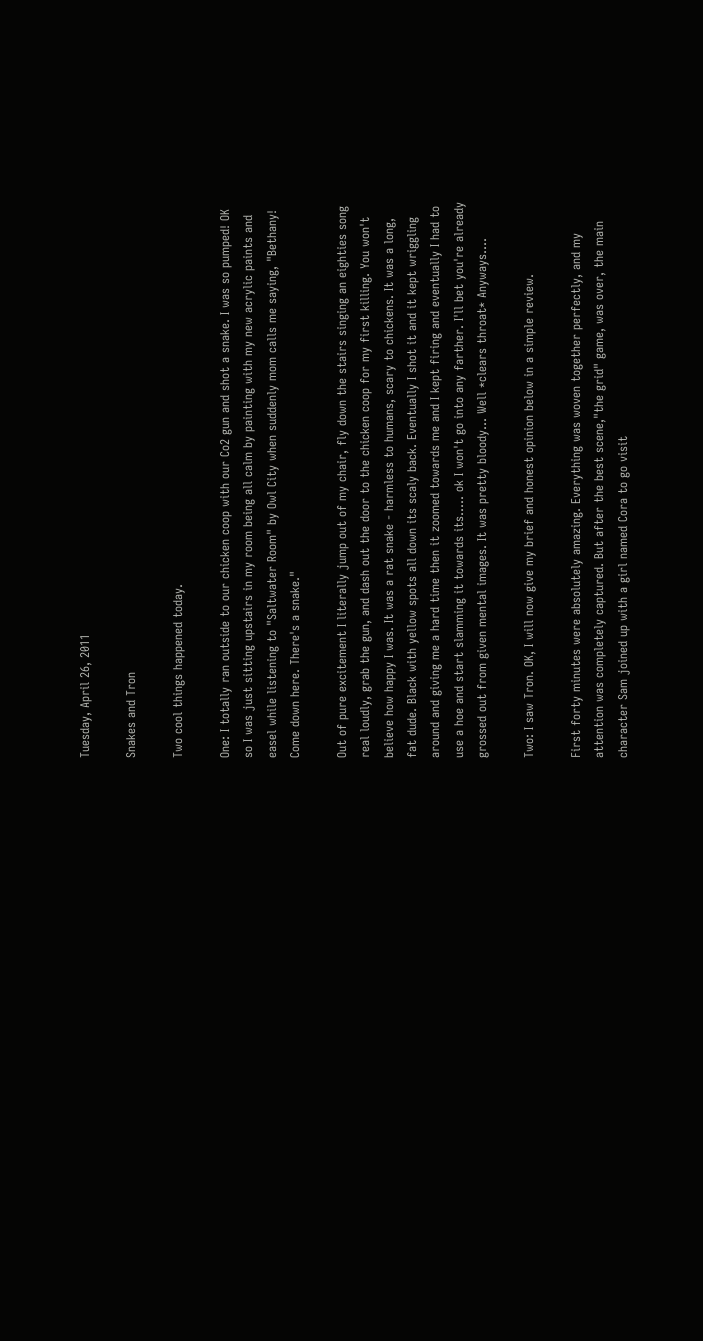Tuesday, April 26, 2011

Snakes and Tron

Two cool things happened today.

One: I totally ran outside to our chicken coop with our Co2 gun and shot a snake. I was so pumped! OK so I was just sitting upstairs in my room being all calm by painting with my new acrylic paints and easel while listening to "Saltwater Room" by Owl City when suddenly mom calls me saying, "Bethany! Come down here. There's a snake."

Out of pure excitement I literally jump out of my chair, fly down the stairs singing an eighties song real loudly, grab the gun, and dash out the door to the chicken coop for my first killing. You won't believe how happy I was. It was a rat snake - harmless to humans, scary to chickens. It was a long, fat dude. Black with yellow spots all down its scaly back. Eventually I shot it and it kept wriggling around and giving me a hard time then it zoomed towards me and I kept firing and eventually I had to use a hoe and start slamming it towards its..... ok I won't go into any farther. I'll bet you're already grossed out from given mental images. It was pretty bloody... Well *clears throat* Anyways....

Two: I saw Tron. OK, I will now give my brief and honest opinion below in a simple review.

First forty minutes were absolutely amazing. Everything was woven together perfectly, and my attention was completely captured. But after the best scene,"the grid" game, was over, the main character Sam joined up with a girl named Cora to go visit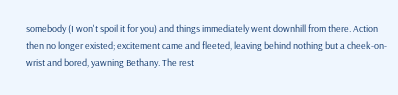somebody (I won't spoil it for you) and things immediately went downhill from there. Action then no longer existed; excitement came and fleeted, leaving behind nothing but a cheek-on-wrist and bored, yawning Bethany. The rest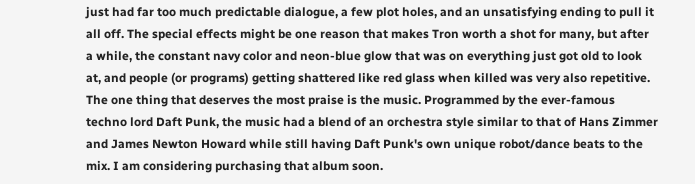just had far too much predictable dialogue, a few plot holes, and an unsatisfying ending to pull it all off. The special effects might be one reason that makes Tron worth a shot for many, but after a while, the constant navy color and neon-blue glow that was on everything just got old to look at, and people (or programs) getting shattered like red glass when killed was very also repetitive. The one thing that deserves the most praise is the music. Programmed by the ever-famous techno lord Daft Punk, the music had a blend of an orchestra style similar to that of Hans Zimmer and James Newton Howard while still having Daft Punk's own unique robot/dance beats to the mix. I am considering purchasing that album soon.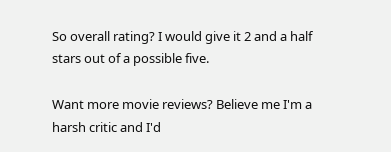So overall rating? I would give it 2 and a half stars out of a possible five.

Want more movie reviews? Believe me I'm a harsh critic and I'd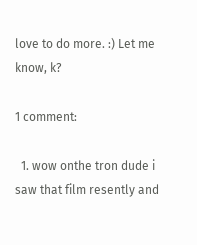love to do more. :) Let me know, k?

1 comment:

  1. wow onthe tron dude i saw that film resently and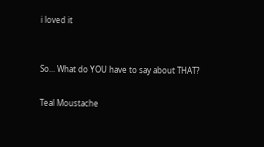i loved it


So... What do YOU have to say about THAT?

Teal Moustache